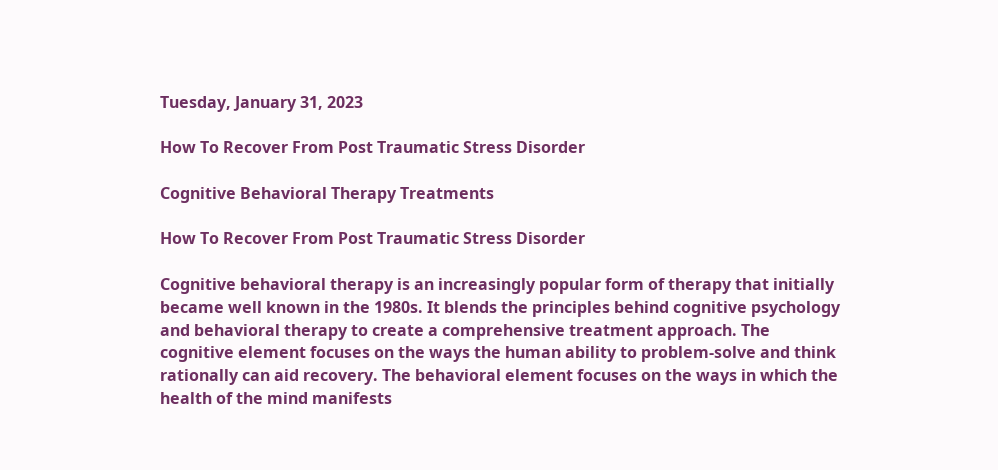Tuesday, January 31, 2023

How To Recover From Post Traumatic Stress Disorder

Cognitive Behavioral Therapy Treatments

How To Recover From Post Traumatic Stress Disorder

Cognitive behavioral therapy is an increasingly popular form of therapy that initially became well known in the 1980s. It blends the principles behind cognitive psychology and behavioral therapy to create a comprehensive treatment approach. The cognitive element focuses on the ways the human ability to problem-solve and think rationally can aid recovery. The behavioral element focuses on the ways in which the health of the mind manifests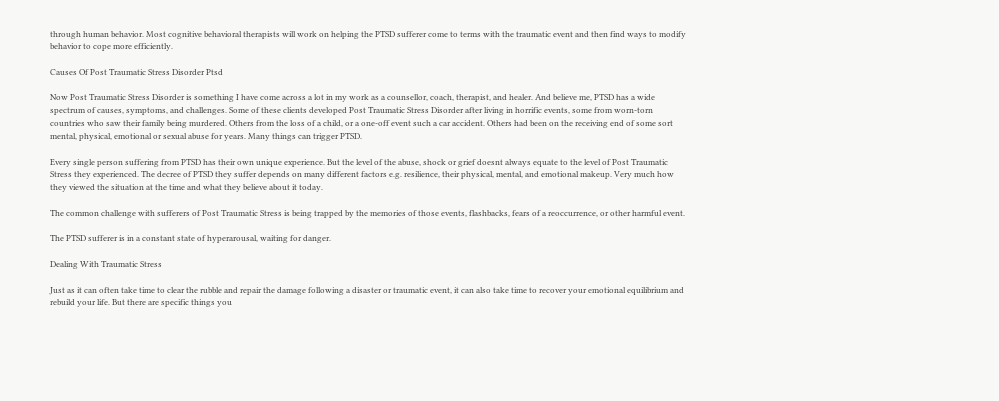through human behavior. Most cognitive behavioral therapists will work on helping the PTSD sufferer come to terms with the traumatic event and then find ways to modify behavior to cope more efficiently.

Causes Of Post Traumatic Stress Disorder Ptsd

Now Post Traumatic Stress Disorder is something I have come across a lot in my work as a counsellor, coach, therapist, and healer. And believe me, PTSD has a wide spectrum of causes, symptoms, and challenges. Some of these clients developed Post Traumatic Stress Disorder after living in horrific events, some from worn-torn countries who saw their family being murdered. Others from the loss of a child, or a one-off event such a car accident. Others had been on the receiving end of some sort mental, physical, emotional or sexual abuse for years. Many things can trigger PTSD.

Every single person suffering from PTSD has their own unique experience. But the level of the abuse, shock or grief doesnt always equate to the level of Post Traumatic Stress they experienced. The decree of PTSD they suffer depends on many different factors e.g. resilience, their physical, mental, and emotional makeup. Very much how they viewed the situation at the time and what they believe about it today.

The common challenge with sufferers of Post Traumatic Stress is being trapped by the memories of those events, flashbacks, fears of a reoccurrence, or other harmful event.

The PTSD sufferer is in a constant state of hyperarousal, waiting for danger.

Dealing With Traumatic Stress

Just as it can often take time to clear the rubble and repair the damage following a disaster or traumatic event, it can also take time to recover your emotional equilibrium and rebuild your life. But there are specific things you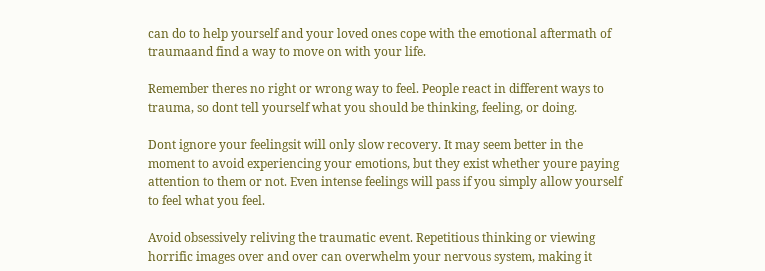can do to help yourself and your loved ones cope with the emotional aftermath of traumaand find a way to move on with your life.

Remember theres no right or wrong way to feel. People react in different ways to trauma, so dont tell yourself what you should be thinking, feeling, or doing.

Dont ignore your feelingsit will only slow recovery. It may seem better in the moment to avoid experiencing your emotions, but they exist whether youre paying attention to them or not. Even intense feelings will pass if you simply allow yourself to feel what you feel.

Avoid obsessively reliving the traumatic event. Repetitious thinking or viewing horrific images over and over can overwhelm your nervous system, making it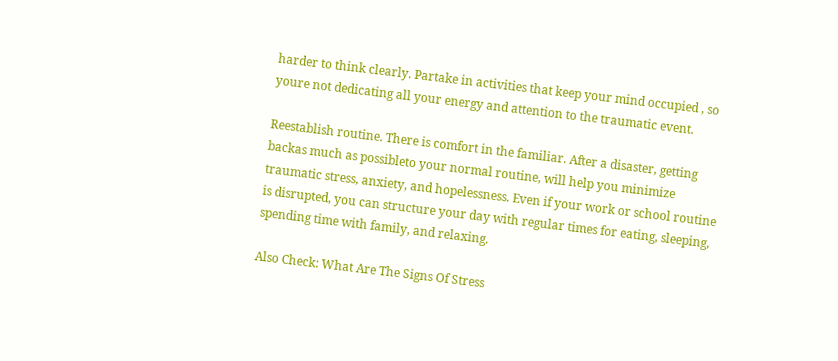harder to think clearly. Partake in activities that keep your mind occupied , so youre not dedicating all your energy and attention to the traumatic event.

Reestablish routine. There is comfort in the familiar. After a disaster, getting backas much as possibleto your normal routine, will help you minimize traumatic stress, anxiety, and hopelessness. Even if your work or school routine is disrupted, you can structure your day with regular times for eating, sleeping, spending time with family, and relaxing.

Also Check: What Are The Signs Of Stress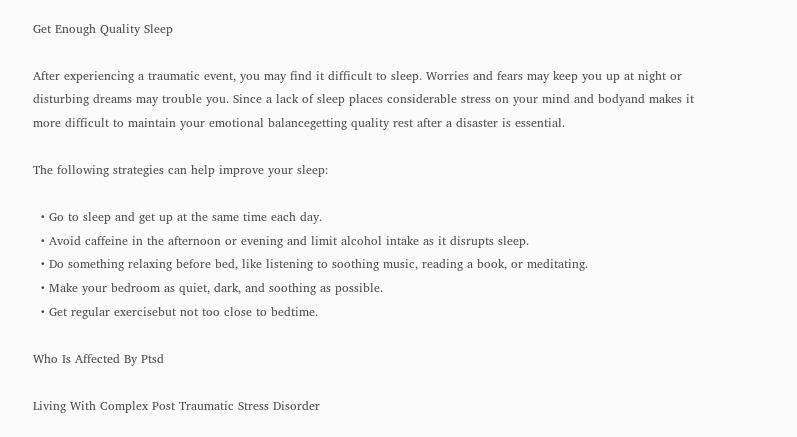Get Enough Quality Sleep

After experiencing a traumatic event, you may find it difficult to sleep. Worries and fears may keep you up at night or disturbing dreams may trouble you. Since a lack of sleep places considerable stress on your mind and bodyand makes it more difficult to maintain your emotional balancegetting quality rest after a disaster is essential.

The following strategies can help improve your sleep:

  • Go to sleep and get up at the same time each day.
  • Avoid caffeine in the afternoon or evening and limit alcohol intake as it disrupts sleep.
  • Do something relaxing before bed, like listening to soothing music, reading a book, or meditating.
  • Make your bedroom as quiet, dark, and soothing as possible.
  • Get regular exercisebut not too close to bedtime.

Who Is Affected By Ptsd

Living With Complex Post Traumatic Stress Disorder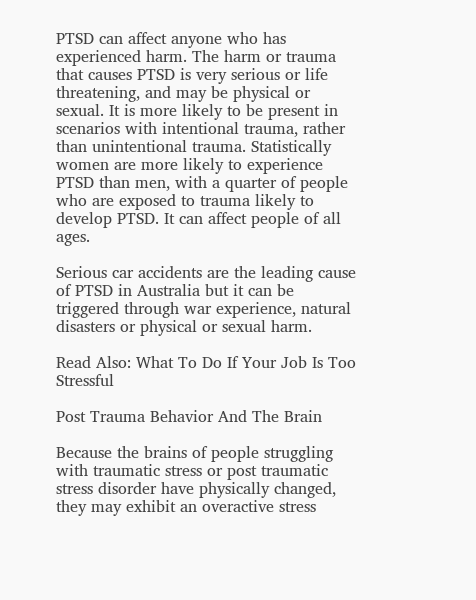PTSD can affect anyone who has experienced harm. The harm or trauma that causes PTSD is very serious or life threatening, and may be physical or sexual. It is more likely to be present in scenarios with intentional trauma, rather than unintentional trauma. Statistically women are more likely to experience PTSD than men, with a quarter of people who are exposed to trauma likely to develop PTSD. It can affect people of all ages.

Serious car accidents are the leading cause of PTSD in Australia but it can be triggered through war experience, natural disasters or physical or sexual harm.

Read Also: What To Do If Your Job Is Too Stressful

Post Trauma Behavior And The Brain

Because the brains of people struggling with traumatic stress or post traumatic stress disorder have physically changed, they may exhibit an overactive stress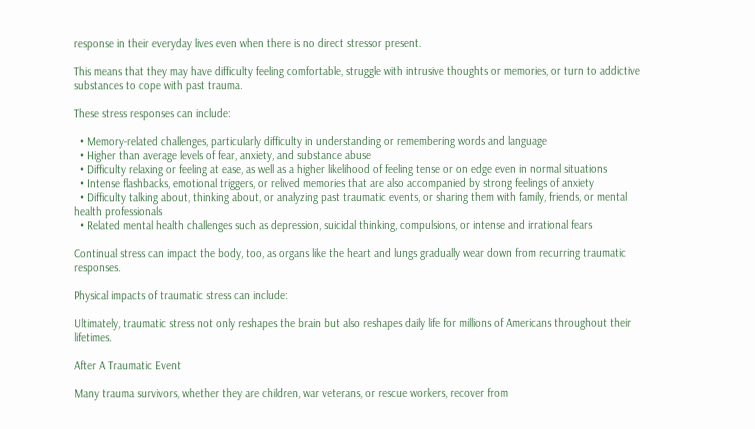response in their everyday lives even when there is no direct stressor present.

This means that they may have difficulty feeling comfortable, struggle with intrusive thoughts or memories, or turn to addictive substances to cope with past trauma.

These stress responses can include:

  • Memory-related challenges, particularly difficulty in understanding or remembering words and language
  • Higher than average levels of fear, anxiety, and substance abuse
  • Difficulty relaxing or feeling at ease, as well as a higher likelihood of feeling tense or on edge even in normal situations
  • Intense flashbacks, emotional triggers, or relived memories that are also accompanied by strong feelings of anxiety
  • Difficulty talking about, thinking about, or analyzing past traumatic events, or sharing them with family, friends, or mental health professionals
  • Related mental health challenges such as depression, suicidal thinking, compulsions, or intense and irrational fears

Continual stress can impact the body, too, as organs like the heart and lungs gradually wear down from recurring traumatic responses.

Physical impacts of traumatic stress can include:

Ultimately, traumatic stress not only reshapes the brain but also reshapes daily life for millions of Americans throughout their lifetimes.

After A Traumatic Event

Many trauma survivors, whether they are children, war veterans, or rescue workers, recover from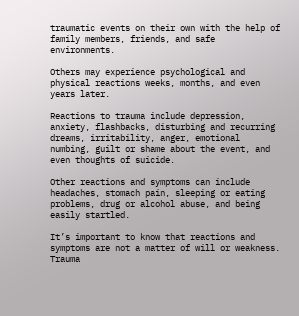traumatic events on their own with the help of family members, friends, and safe environments.

Others may experience psychological and physical reactions weeks, months, and even years later.

Reactions to trauma include depression, anxiety, flashbacks, disturbing and recurring dreams, irritability, anger, emotional numbing, guilt or shame about the event, and even thoughts of suicide.

Other reactions and symptoms can include headaches, stomach pain, sleeping or eating problems, drug or alcohol abuse, and being easily startled.

It’s important to know that reactions and symptoms are not a matter of will or weakness. Trauma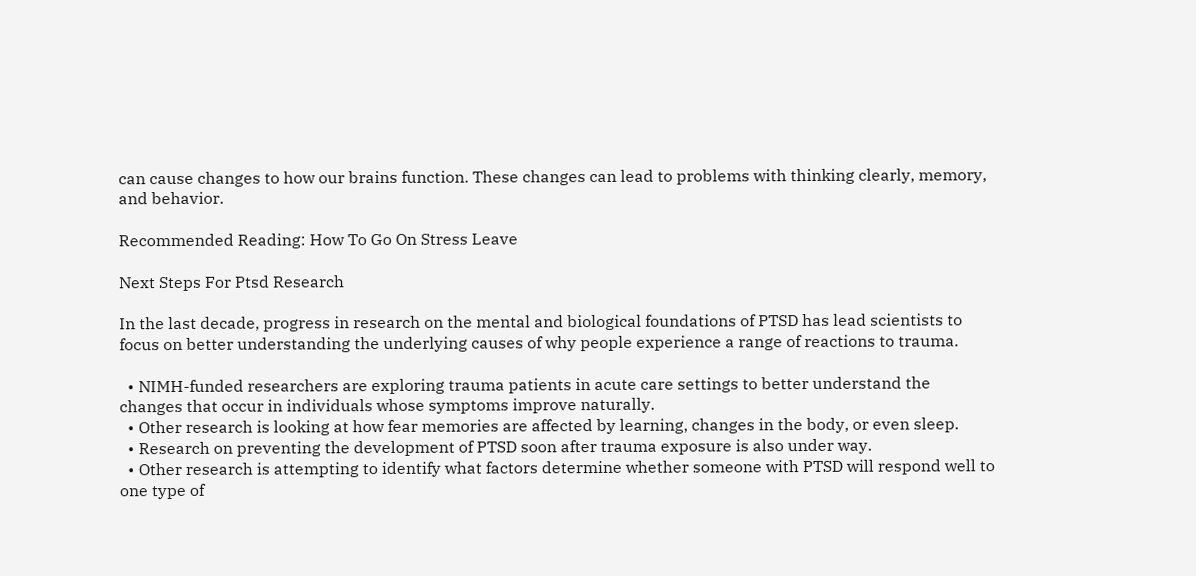can cause changes to how our brains function. These changes can lead to problems with thinking clearly, memory, and behavior.

Recommended Reading: How To Go On Stress Leave

Next Steps For Ptsd Research

In the last decade, progress in research on the mental and biological foundations of PTSD has lead scientists to focus on better understanding the underlying causes of why people experience a range of reactions to trauma.

  • NIMH-funded researchers are exploring trauma patients in acute care settings to better understand the changes that occur in individuals whose symptoms improve naturally.
  • Other research is looking at how fear memories are affected by learning, changes in the body, or even sleep.
  • Research on preventing the development of PTSD soon after trauma exposure is also under way.
  • Other research is attempting to identify what factors determine whether someone with PTSD will respond well to one type of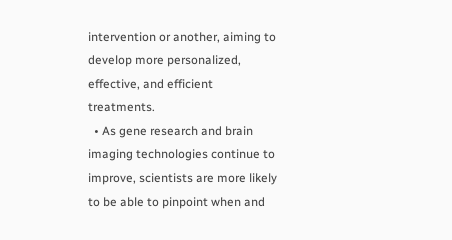intervention or another, aiming to develop more personalized, effective, and efficient treatments.
  • As gene research and brain imaging technologies continue to improve, scientists are more likely to be able to pinpoint when and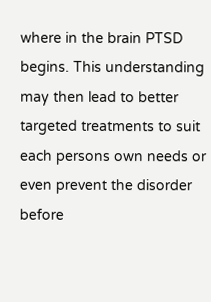where in the brain PTSD begins. This understanding may then lead to better targeted treatments to suit each persons own needs or even prevent the disorder before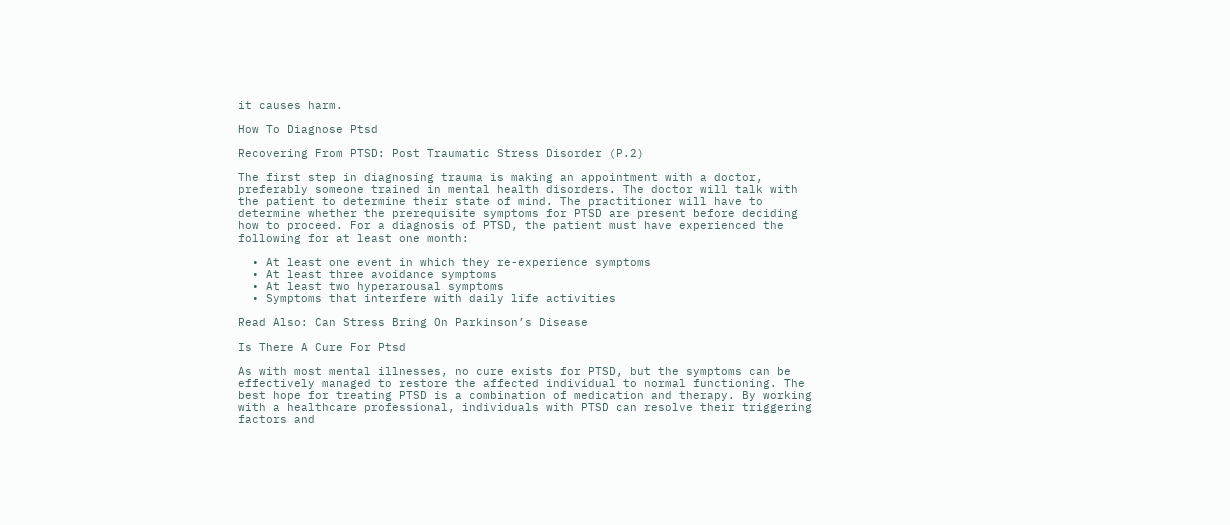it causes harm.

How To Diagnose Ptsd

Recovering From PTSD: Post Traumatic Stress Disorder (P.2)

The first step in diagnosing trauma is making an appointment with a doctor, preferably someone trained in mental health disorders. The doctor will talk with the patient to determine their state of mind. The practitioner will have to determine whether the prerequisite symptoms for PTSD are present before deciding how to proceed. For a diagnosis of PTSD, the patient must have experienced the following for at least one month:

  • At least one event in which they re-experience symptoms
  • At least three avoidance symptoms
  • At least two hyperarousal symptoms
  • Symptoms that interfere with daily life activities

Read Also: Can Stress Bring On Parkinson’s Disease

Is There A Cure For Ptsd

As with most mental illnesses, no cure exists for PTSD, but the symptoms can be effectively managed to restore the affected individual to normal functioning. The best hope for treating PTSD is a combination of medication and therapy. By working with a healthcare professional, individuals with PTSD can resolve their triggering factors and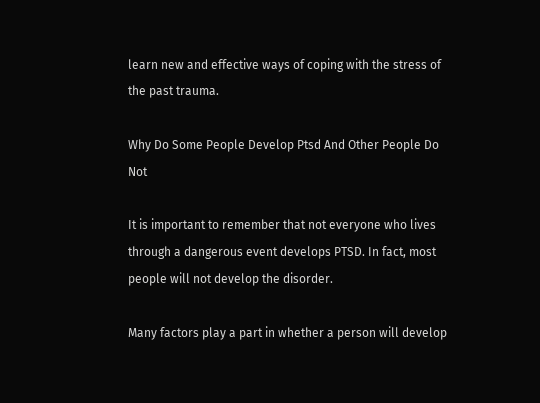learn new and effective ways of coping with the stress of the past trauma.

Why Do Some People Develop Ptsd And Other People Do Not

It is important to remember that not everyone who lives through a dangerous event develops PTSD. In fact, most people will not develop the disorder.

Many factors play a part in whether a person will develop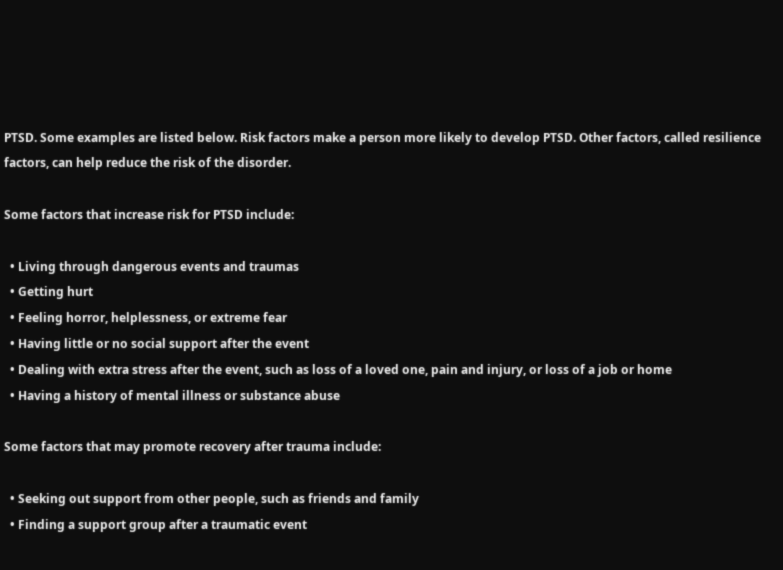PTSD. Some examples are listed below. Risk factors make a person more likely to develop PTSD. Other factors, called resilience factors, can help reduce the risk of the disorder.

Some factors that increase risk for PTSD include:

  • Living through dangerous events and traumas
  • Getting hurt
  • Feeling horror, helplessness, or extreme fear
  • Having little or no social support after the event
  • Dealing with extra stress after the event, such as loss of a loved one, pain and injury, or loss of a job or home
  • Having a history of mental illness or substance abuse

Some factors that may promote recovery after trauma include:

  • Seeking out support from other people, such as friends and family
  • Finding a support group after a traumatic event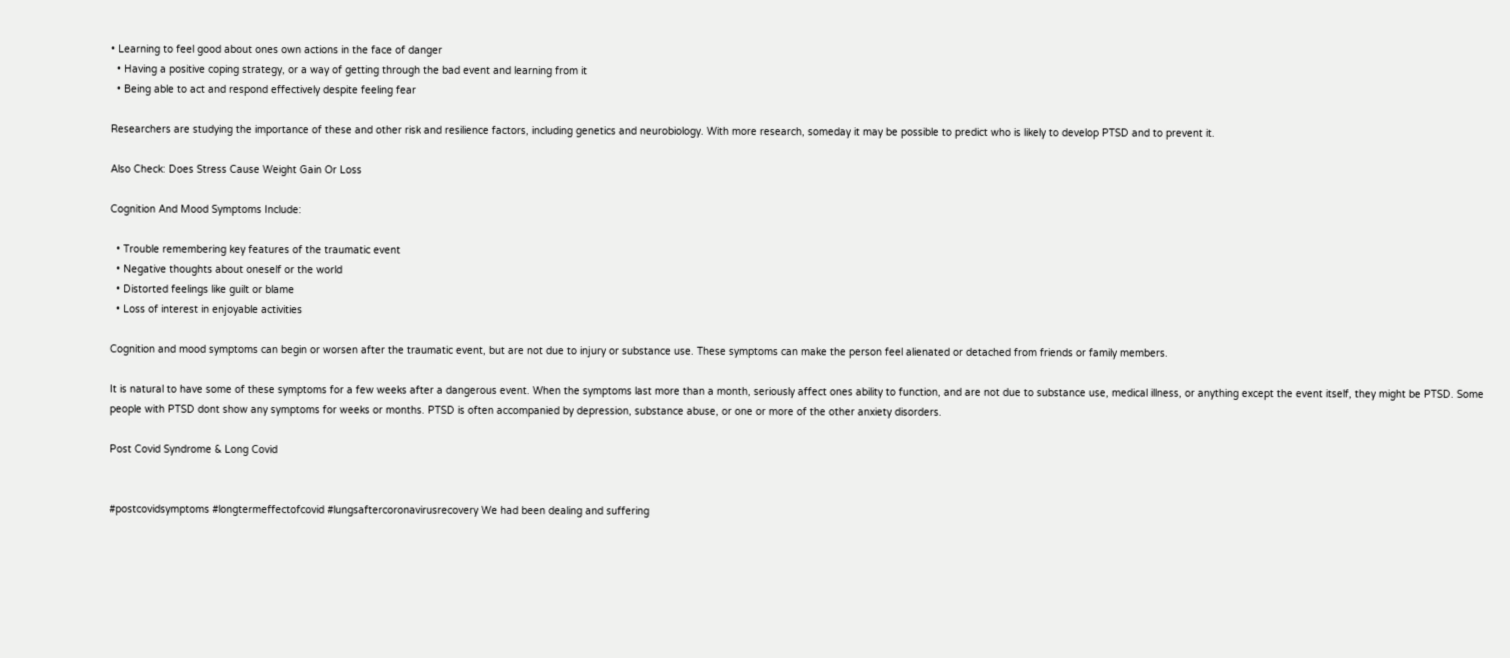• Learning to feel good about ones own actions in the face of danger
  • Having a positive coping strategy, or a way of getting through the bad event and learning from it
  • Being able to act and respond effectively despite feeling fear

Researchers are studying the importance of these and other risk and resilience factors, including genetics and neurobiology. With more research, someday it may be possible to predict who is likely to develop PTSD and to prevent it.

Also Check: Does Stress Cause Weight Gain Or Loss

Cognition And Mood Symptoms Include:

  • Trouble remembering key features of the traumatic event
  • Negative thoughts about oneself or the world
  • Distorted feelings like guilt or blame
  • Loss of interest in enjoyable activities

Cognition and mood symptoms can begin or worsen after the traumatic event, but are not due to injury or substance use. These symptoms can make the person feel alienated or detached from friends or family members.

It is natural to have some of these symptoms for a few weeks after a dangerous event. When the symptoms last more than a month, seriously affect ones ability to function, and are not due to substance use, medical illness, or anything except the event itself, they might be PTSD. Some people with PTSD dont show any symptoms for weeks or months. PTSD is often accompanied by depression, substance abuse, or one or more of the other anxiety disorders.

Post Covid Syndrome & Long Covid


#postcovidsymptoms #longtermeffectofcovid #lungsaftercoronavirusrecovery We had been dealing and suffering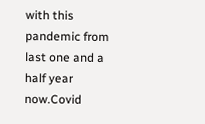with this pandemic from last one and a half year now.Covid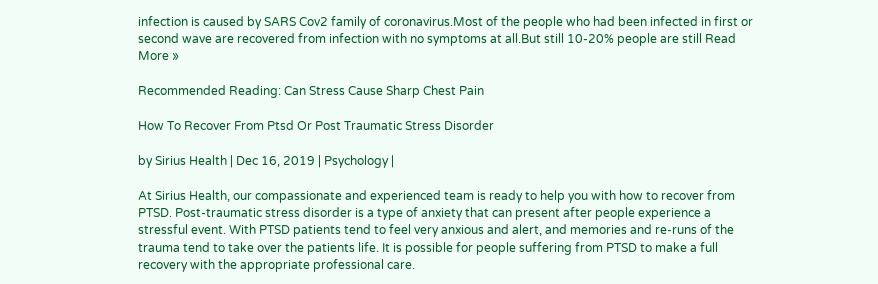infection is caused by SARS Cov2 family of coronavirus.Most of the people who had been infected in first or second wave are recovered from infection with no symptoms at all.But still 10-20% people are still Read More »

Recommended Reading: Can Stress Cause Sharp Chest Pain

How To Recover From Ptsd Or Post Traumatic Stress Disorder

by Sirius Health | Dec 16, 2019 | Psychology |

At Sirius Health, our compassionate and experienced team is ready to help you with how to recover from PTSD. Post-traumatic stress disorder is a type of anxiety that can present after people experience a stressful event. With PTSD patients tend to feel very anxious and alert, and memories and re-runs of the trauma tend to take over the patients life. It is possible for people suffering from PTSD to make a full recovery with the appropriate professional care.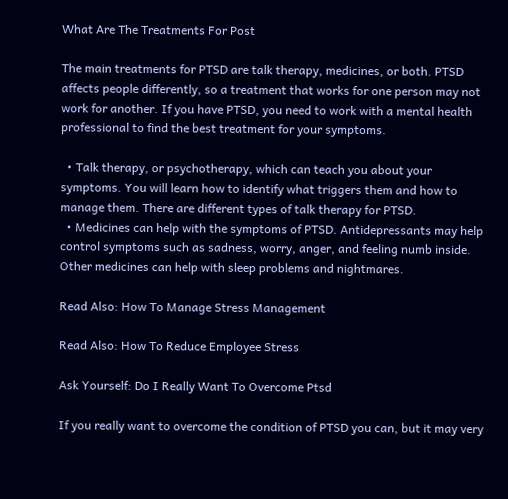What Are The Treatments For Post

The main treatments for PTSD are talk therapy, medicines, or both. PTSD affects people differently, so a treatment that works for one person may not work for another. If you have PTSD, you need to work with a mental health professional to find the best treatment for your symptoms.

  • Talk therapy, or psychotherapy, which can teach you about your symptoms. You will learn how to identify what triggers them and how to manage them. There are different types of talk therapy for PTSD.
  • Medicines can help with the symptoms of PTSD. Antidepressants may help control symptoms such as sadness, worry, anger, and feeling numb inside. Other medicines can help with sleep problems and nightmares.

Read Also: How To Manage Stress Management

Read Also: How To Reduce Employee Stress

Ask Yourself: Do I Really Want To Overcome Ptsd

If you really want to overcome the condition of PTSD you can, but it may very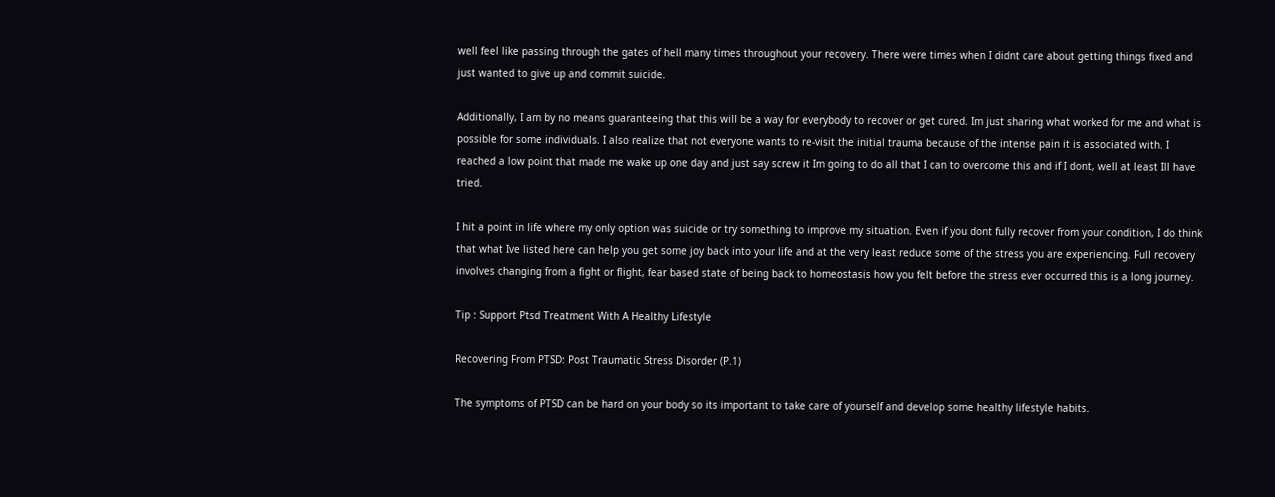well feel like passing through the gates of hell many times throughout your recovery. There were times when I didnt care about getting things fixed and just wanted to give up and commit suicide.

Additionally, I am by no means guaranteeing that this will be a way for everybody to recover or get cured. Im just sharing what worked for me and what is possible for some individuals. I also realize that not everyone wants to re-visit the initial trauma because of the intense pain it is associated with. I reached a low point that made me wake up one day and just say screw it Im going to do all that I can to overcome this and if I dont, well at least Ill have tried.

I hit a point in life where my only option was suicide or try something to improve my situation. Even if you dont fully recover from your condition, I do think that what Ive listed here can help you get some joy back into your life and at the very least reduce some of the stress you are experiencing. Full recovery involves changing from a fight or flight, fear based state of being back to homeostasis how you felt before the stress ever occurred this is a long journey.

Tip : Support Ptsd Treatment With A Healthy Lifestyle

Recovering From PTSD: Post Traumatic Stress Disorder (P.1)

The symptoms of PTSD can be hard on your body so its important to take care of yourself and develop some healthy lifestyle habits.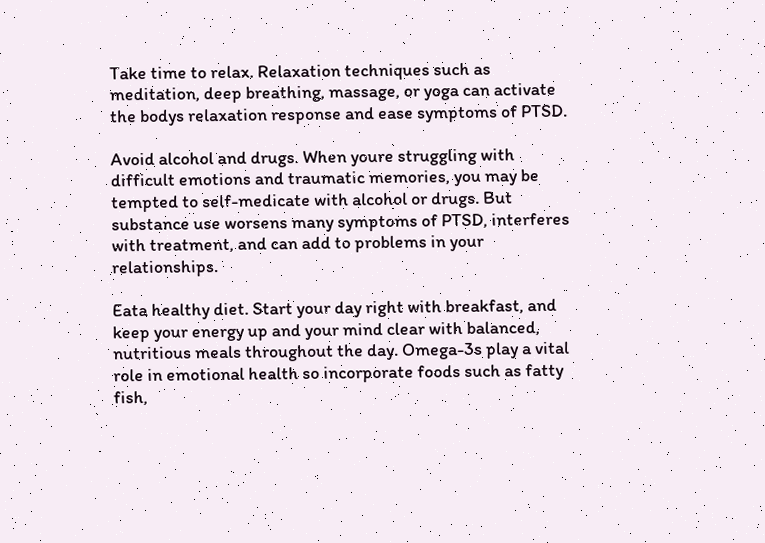Take time to relax. Relaxation techniques such as meditation, deep breathing, massage, or yoga can activate the bodys relaxation response and ease symptoms of PTSD.

Avoid alcohol and drugs. When youre struggling with difficult emotions and traumatic memories, you may be tempted to self-medicate with alcohol or drugs. But substance use worsens many symptoms of PTSD, interferes with treatment, and can add to problems in your relationships.

Eata healthy diet. Start your day right with breakfast, and keep your energy up and your mind clear with balanced, nutritious meals throughout the day. Omega-3s play a vital role in emotional health so incorporate foods such as fatty fish,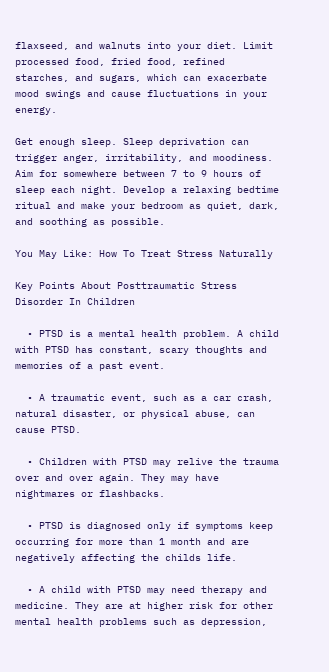flaxseed, and walnuts into your diet. Limit processed food, fried food, refined starches, and sugars, which can exacerbate mood swings and cause fluctuations in your energy.

Get enough sleep. Sleep deprivation can trigger anger, irritability, and moodiness. Aim for somewhere between 7 to 9 hours of sleep each night. Develop a relaxing bedtime ritual and make your bedroom as quiet, dark, and soothing as possible.

You May Like: How To Treat Stress Naturally

Key Points About Posttraumatic Stress Disorder In Children

  • PTSD is a mental health problem. A child with PTSD has constant, scary thoughts and memories of a past event.

  • A traumatic event, such as a car crash, natural disaster, or physical abuse, can cause PTSD.

  • Children with PTSD may relive the trauma over and over again. They may have nightmares or flashbacks.

  • PTSD is diagnosed only if symptoms keep occurring for more than 1 month and are negatively affecting the childs life.

  • A child with PTSD may need therapy and medicine. They are at higher risk for other mental health problems such as depression,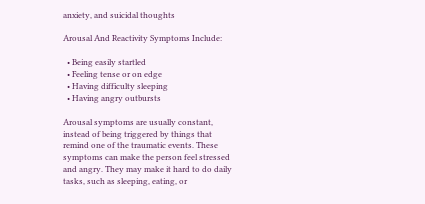anxiety, and suicidal thoughts

Arousal And Reactivity Symptoms Include:

  • Being easily startled
  • Feeling tense or on edge
  • Having difficulty sleeping
  • Having angry outbursts

Arousal symptoms are usually constant, instead of being triggered by things that remind one of the traumatic events. These symptoms can make the person feel stressed and angry. They may make it hard to do daily tasks, such as sleeping, eating, or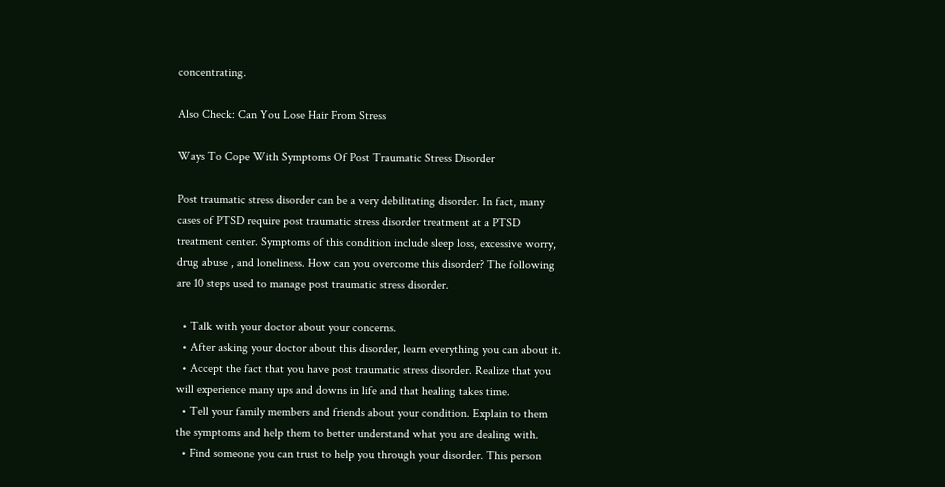concentrating.

Also Check: Can You Lose Hair From Stress

Ways To Cope With Symptoms Of Post Traumatic Stress Disorder

Post traumatic stress disorder can be a very debilitating disorder. In fact, many cases of PTSD require post traumatic stress disorder treatment at a PTSD treatment center. Symptoms of this condition include sleep loss, excessive worry, drug abuse , and loneliness. How can you overcome this disorder? The following are 10 steps used to manage post traumatic stress disorder.

  • Talk with your doctor about your concerns.
  • After asking your doctor about this disorder, learn everything you can about it.
  • Accept the fact that you have post traumatic stress disorder. Realize that you will experience many ups and downs in life and that healing takes time.
  • Tell your family members and friends about your condition. Explain to them the symptoms and help them to better understand what you are dealing with.
  • Find someone you can trust to help you through your disorder. This person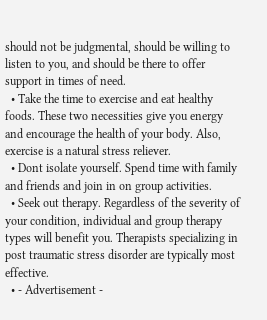should not be judgmental, should be willing to listen to you, and should be there to offer support in times of need.
  • Take the time to exercise and eat healthy foods. These two necessities give you energy and encourage the health of your body. Also, exercise is a natural stress reliever.
  • Dont isolate yourself. Spend time with family and friends and join in on group activities.
  • Seek out therapy. Regardless of the severity of your condition, individual and group therapy types will benefit you. Therapists specializing in post traumatic stress disorder are typically most effective.
  • - Advertisement -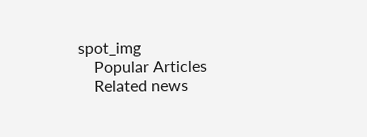spot_img
    Popular Articles
    Related news